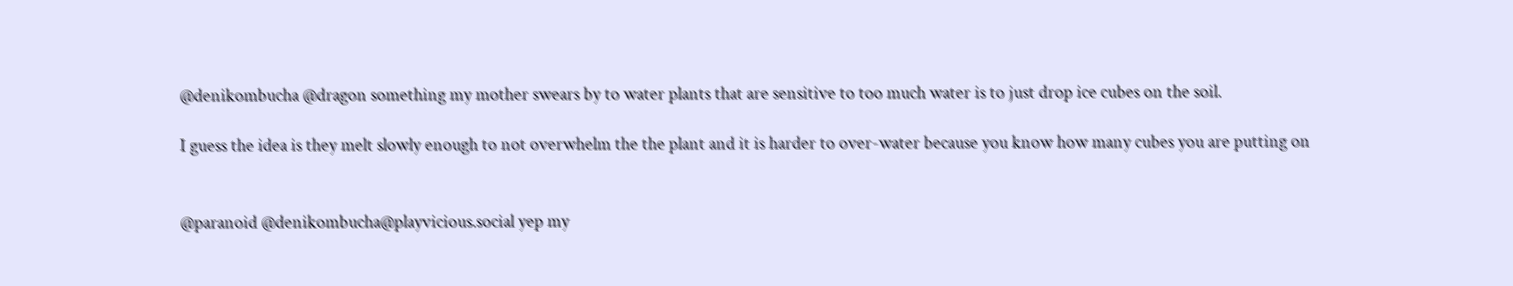@denikombucha @dragon something my mother swears by to water plants that are sensitive to too much water is to just drop ice cubes on the soil.

I guess the idea is they melt slowly enough to not overwhelm the the plant and it is harder to over-water because you know how many cubes you are putting on


@paranoid @denikombucha@playvicious.social yep my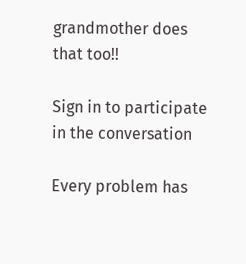grandmother does that too!!

Sign in to participate in the conversation

Every problem has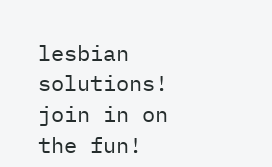lesbian solutions! join in on the fun!